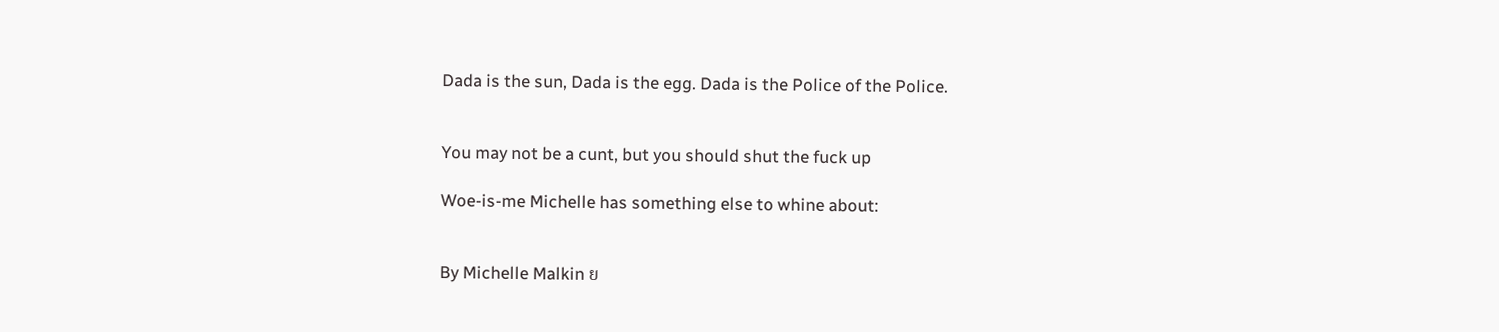Dada is the sun, Dada is the egg. Dada is the Police of the Police.


You may not be a cunt, but you should shut the fuck up

Woe-is-me Michelle has something else to whine about:


By Michelle Malkin ย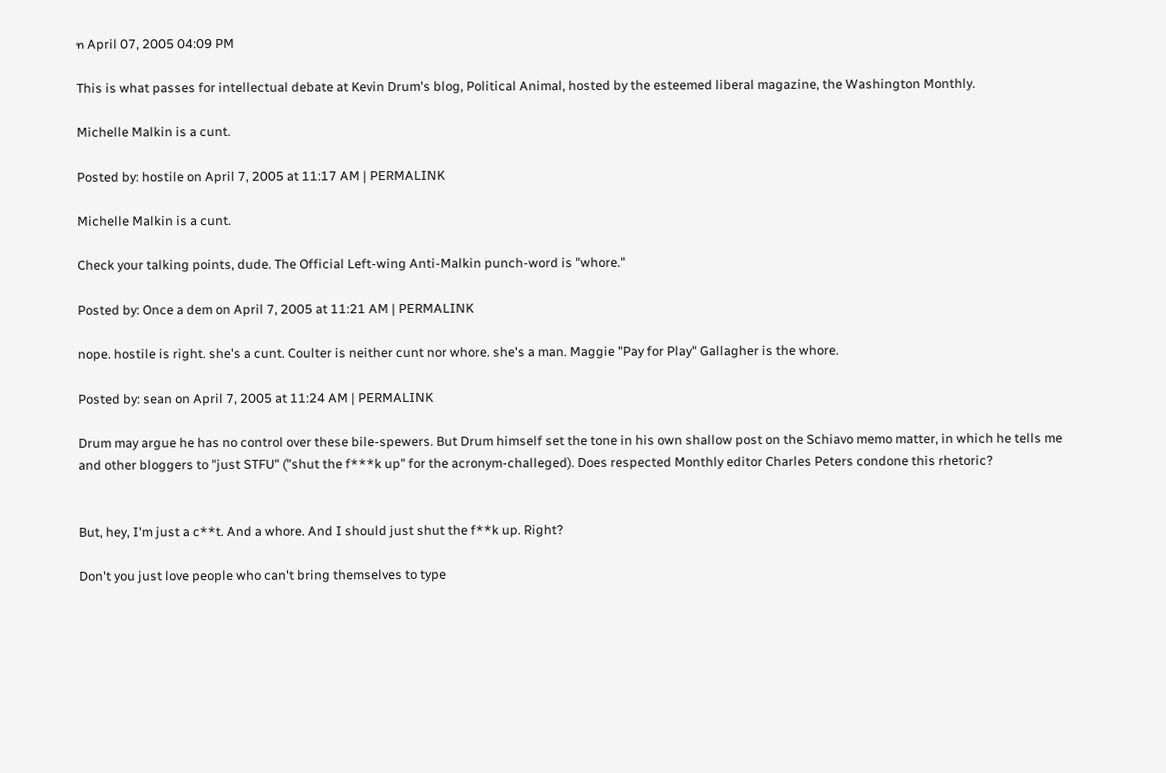ท April 07, 2005 04:09 PM

This is what passes for intellectual debate at Kevin Drum's blog, Political Animal, hosted by the esteemed liberal magazine, the Washington Monthly.

Michelle Malkin is a cunt.

Posted by: hostile on April 7, 2005 at 11:17 AM | PERMALINK

Michelle Malkin is a cunt.

Check your talking points, dude. The Official Left-wing Anti-Malkin punch-word is "whore."

Posted by: Once a dem on April 7, 2005 at 11:21 AM | PERMALINK

nope. hostile is right. she's a cunt. Coulter is neither cunt nor whore. she's a man. Maggie "Pay for Play" Gallagher is the whore.

Posted by: sean on April 7, 2005 at 11:24 AM | PERMALINK

Drum may argue he has no control over these bile-spewers. But Drum himself set the tone in his own shallow post on the Schiavo memo matter, in which he tells me and other bloggers to "just STFU" ("shut the f***k up" for the acronym-challeged). Does respected Monthly editor Charles Peters condone this rhetoric?


But, hey, I'm just a c**t. And a whore. And I should just shut the f**k up. Right?

Don't you just love people who can't bring themselves to type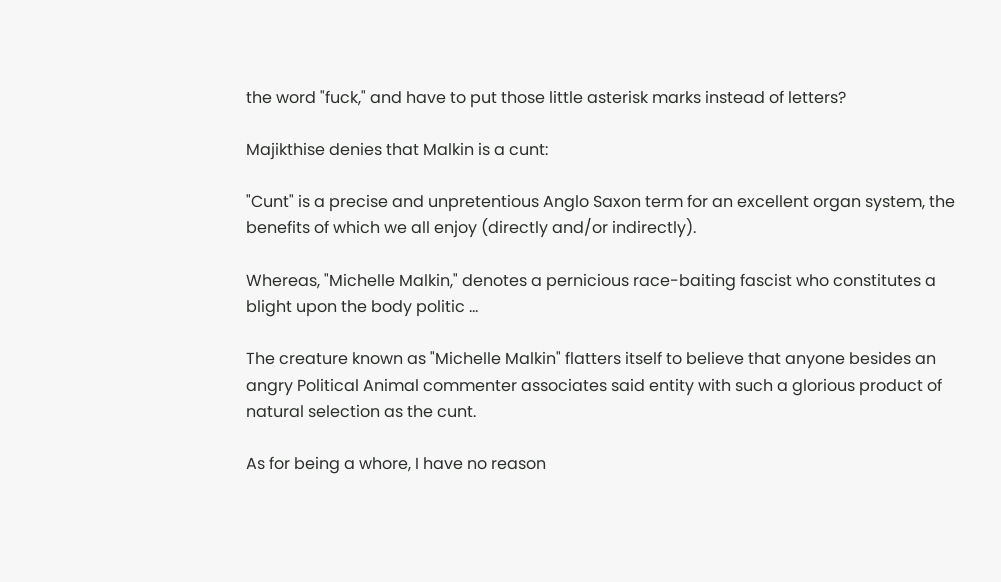the word "fuck," and have to put those little asterisk marks instead of letters?

Majikthise denies that Malkin is a cunt:

"Cunt" is a precise and unpretentious Anglo Saxon term for an excellent organ system, the benefits of which we all enjoy (directly and/or indirectly).

Whereas, "Michelle Malkin," denotes a pernicious race-baiting fascist who constitutes a blight upon the body politic ...

The creature known as "Michelle Malkin" flatters itself to believe that anyone besides an angry Political Animal commenter associates said entity with such a glorious product of natural selection as the cunt.

As for being a whore, I have no reason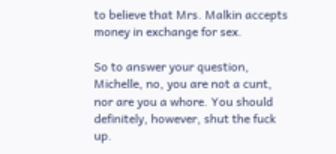to believe that Mrs. Malkin accepts money in exchange for sex.

So to answer your question, Michelle, no, you are not a cunt, nor are you a whore. You should definitely, however, shut the fuck up.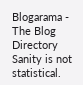Blogarama - The Blog Directory Sanity is not statistical.